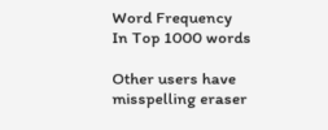Word Frequency
In Top 1000 words

Other users have misspelling eraser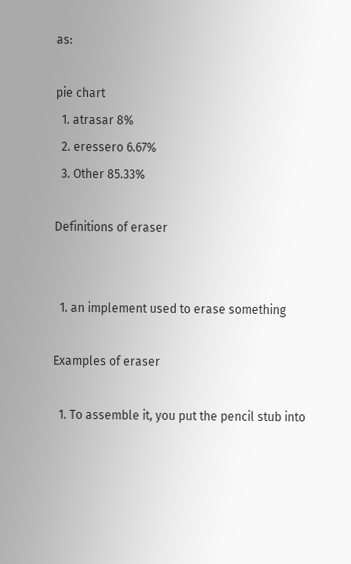as:

pie chart
  1. atrasar 8%
  2. eressero 6.67%
  3. Other 85.33%

Definitions of eraser


  1. an implement used to erase something

Examples of eraser

  1. To assemble it, you put the pencil stub into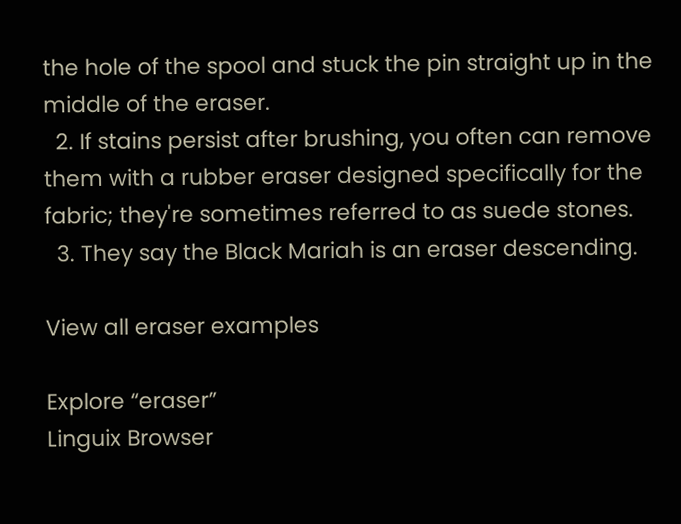the hole of the spool and stuck the pin straight up in the middle of the eraser.
  2. If stains persist after brushing, you often can remove them with a rubber eraser designed specifically for the fabric; they're sometimes referred to as suede stones.
  3. They say the Black Mariah is an eraser descending.

View all eraser examples

Explore “eraser”
Linguix Browser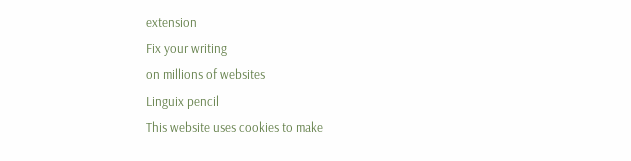extension
Fix your writing
on millions of websites
Linguix pencil
This website uses cookies to make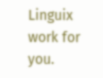Linguix work for you.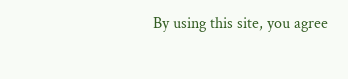By using this site, you agree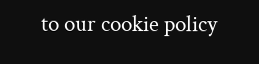to our cookie policy